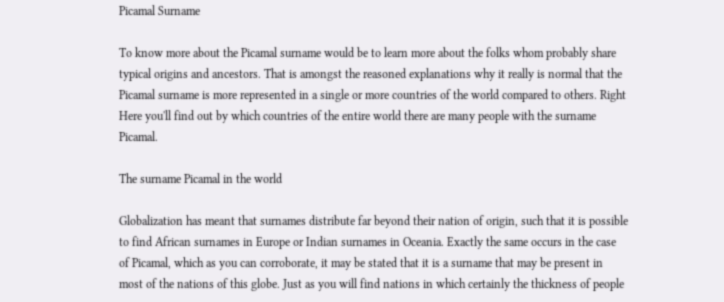Picamal Surname

To know more about the Picamal surname would be to learn more about the folks whom probably share typical origins and ancestors. That is amongst the reasoned explanations why it really is normal that the Picamal surname is more represented in a single or more countries of the world compared to others. Right Here you'll find out by which countries of the entire world there are many people with the surname Picamal.

The surname Picamal in the world

Globalization has meant that surnames distribute far beyond their nation of origin, such that it is possible to find African surnames in Europe or Indian surnames in Oceania. Exactly the same occurs in the case of Picamal, which as you can corroborate, it may be stated that it is a surname that may be present in most of the nations of this globe. Just as you will find nations in which certainly the thickness of people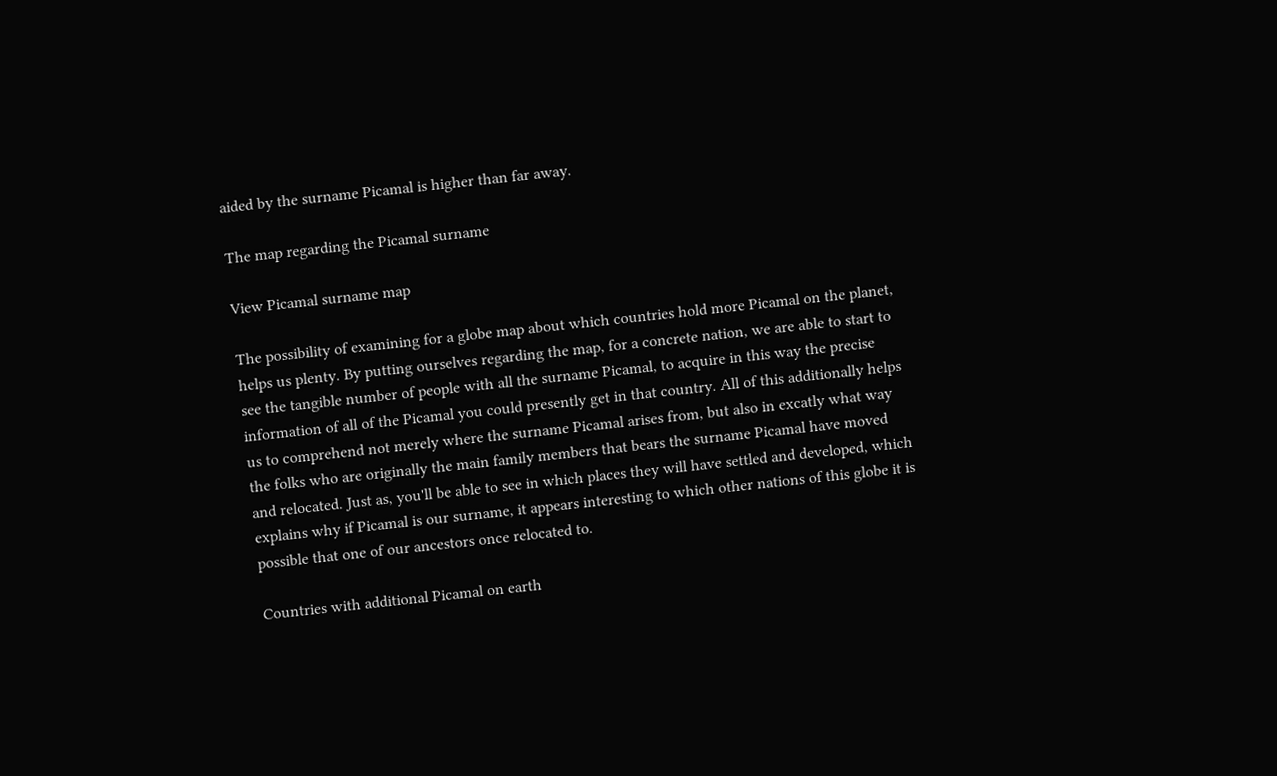aided by the surname Picamal is higher than far away.

The map regarding the Picamal surname

View Picamal surname map

The possibility of examining for a globe map about which countries hold more Picamal on the planet, helps us plenty. By putting ourselves regarding the map, for a concrete nation, we are able to start to see the tangible number of people with all the surname Picamal, to acquire in this way the precise information of all of the Picamal you could presently get in that country. All of this additionally helps us to comprehend not merely where the surname Picamal arises from, but also in excatly what way the folks who are originally the main family members that bears the surname Picamal have moved and relocated. Just as, you'll be able to see in which places they will have settled and developed, which explains why if Picamal is our surname, it appears interesting to which other nations of this globe it is possible that one of our ancestors once relocated to.

Countries with additional Picamal on earth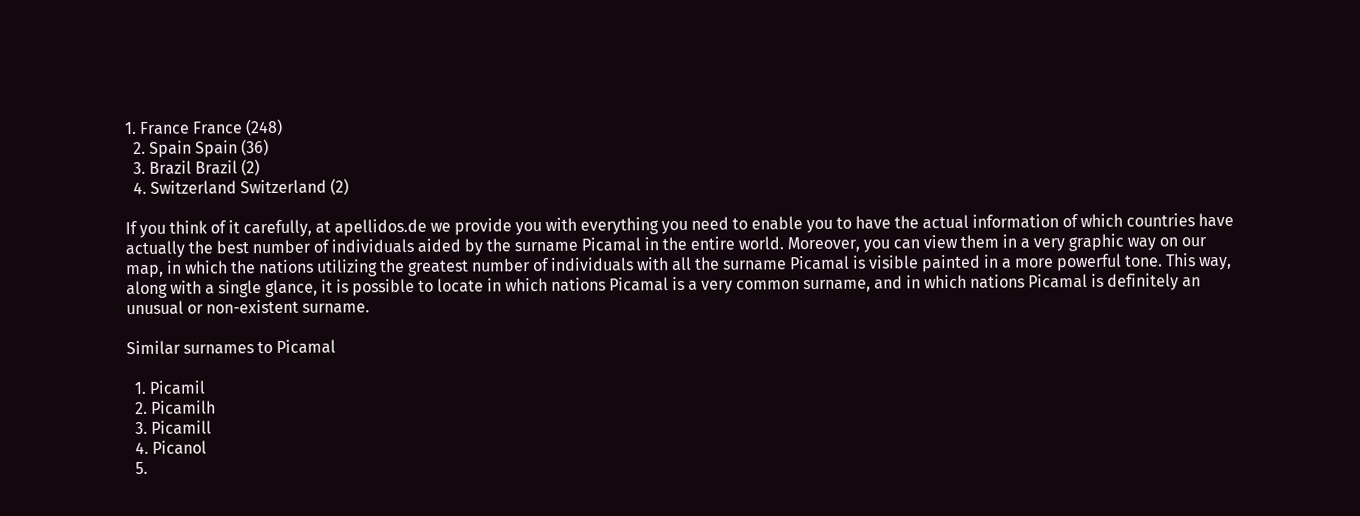1. France France (248)
  2. Spain Spain (36)
  3. Brazil Brazil (2)
  4. Switzerland Switzerland (2)

If you think of it carefully, at apellidos.de we provide you with everything you need to enable you to have the actual information of which countries have actually the best number of individuals aided by the surname Picamal in the entire world. Moreover, you can view them in a very graphic way on our map, in which the nations utilizing the greatest number of individuals with all the surname Picamal is visible painted in a more powerful tone. This way, along with a single glance, it is possible to locate in which nations Picamal is a very common surname, and in which nations Picamal is definitely an unusual or non-existent surname.

Similar surnames to Picamal

  1. Picamil
  2. Picamilh
  3. Picamill
  4. Picanol
  5.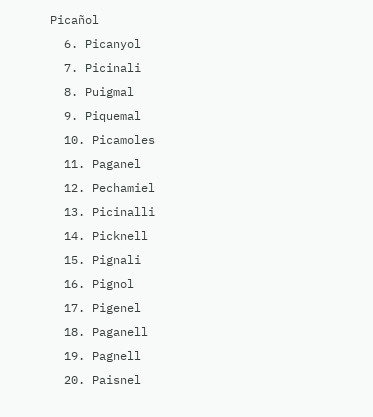Picañol
  6. Picanyol
  7. Picinali
  8. Puigmal
  9. Piquemal
  10. Picamoles
  11. Paganel
  12. Pechamiel
  13. Picinalli
  14. Picknell
  15. Pignali
  16. Pignol
  17. Pigenel
  18. Paganell
  19. Pagnell
  20. Paisnel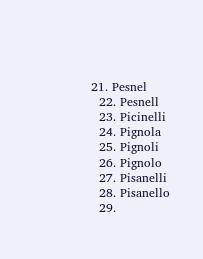21. Pesnel
  22. Pesnell
  23. Picinelli
  24. Pignola
  25. Pignoli
  26. Pignolo
  27. Pisanelli
  28. Pisanello
  29.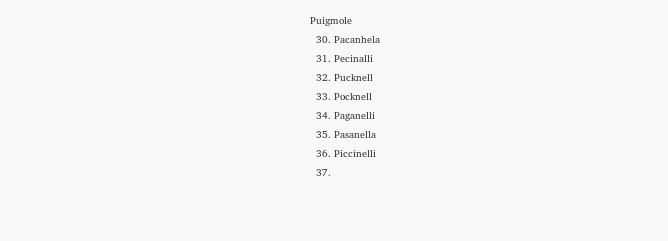Puigmole
  30. Pacanhela
  31. Pecinalli
  32. Pucknell
  33. Pocknell
  34. Paganelli
  35. Pasanella
  36. Piccinelli
  37.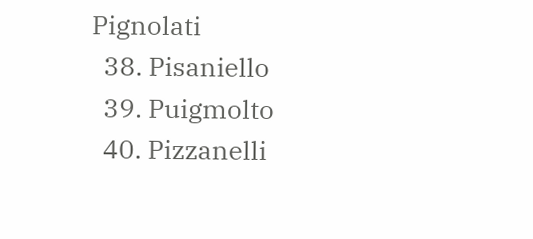Pignolati
  38. Pisaniello
  39. Puigmolto
  40. Pizzanelli